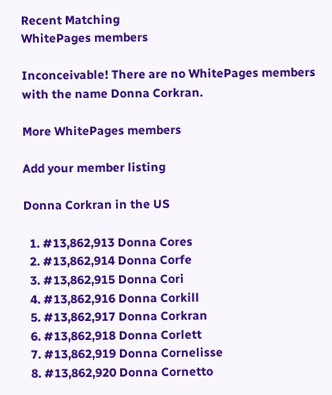Recent Matching
WhitePages members

Inconceivable! There are no WhitePages members with the name Donna Corkran.

More WhitePages members

Add your member listing

Donna Corkran in the US

  1. #13,862,913 Donna Cores
  2. #13,862,914 Donna Corfe
  3. #13,862,915 Donna Cori
  4. #13,862,916 Donna Corkill
  5. #13,862,917 Donna Corkran
  6. #13,862,918 Donna Corlett
  7. #13,862,919 Donna Cornelisse
  8. #13,862,920 Donna Cornetto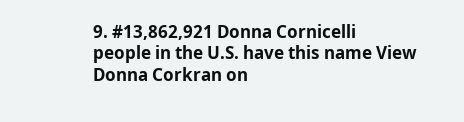9. #13,862,921 Donna Cornicelli
people in the U.S. have this name View Donna Corkran on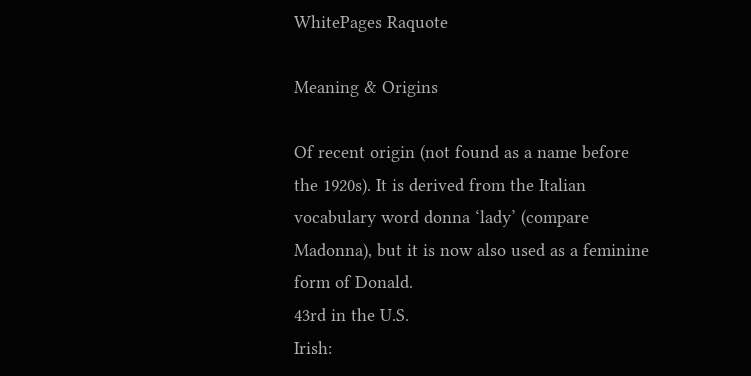WhitePages Raquote

Meaning & Origins

Of recent origin (not found as a name before the 1920s). It is derived from the Italian vocabulary word donna ‘lady’ (compare Madonna), but it is now also used as a feminine form of Donald.
43rd in the U.S.
Irish: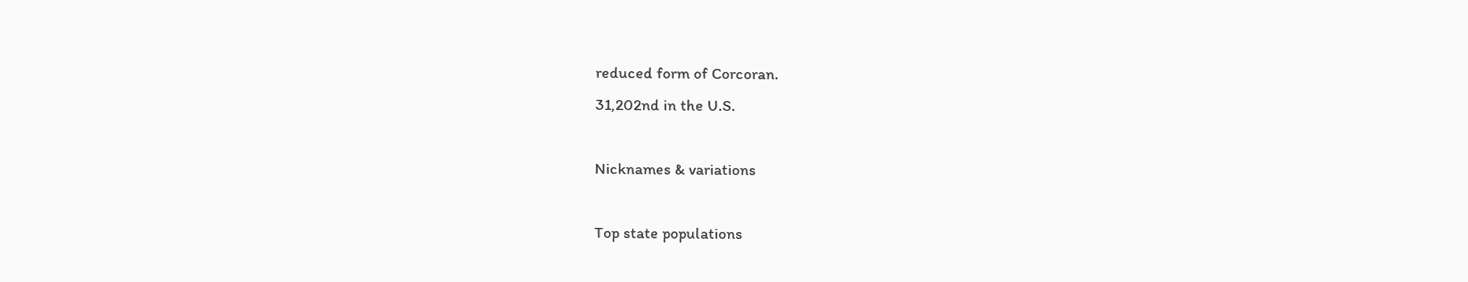reduced form of Corcoran.
31,202nd in the U.S.

Nicknames & variations

Top state populations